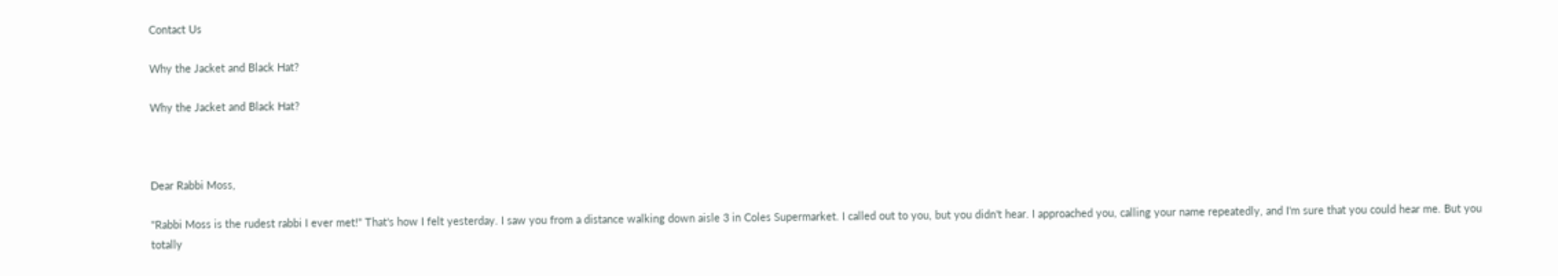Contact Us

Why the Jacket and Black Hat?

Why the Jacket and Black Hat?



Dear Rabbi Moss,

"Rabbi Moss is the rudest rabbi I ever met!" That's how I felt yesterday. I saw you from a distance walking down aisle 3 in Coles Supermarket. I called out to you, but you didn't hear. I approached you, calling your name repeatedly, and I'm sure that you could hear me. But you totally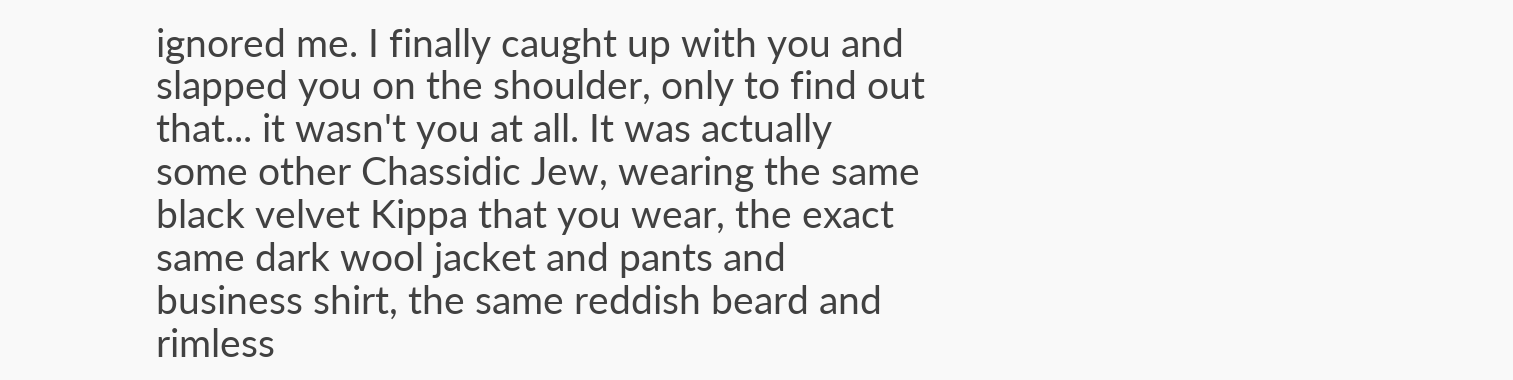ignored me. I finally caught up with you and slapped you on the shoulder, only to find out that... it wasn't you at all. It was actually some other Chassidic Jew, wearing the same black velvet Kippa that you wear, the exact same dark wool jacket and pants and business shirt, the same reddish beard and rimless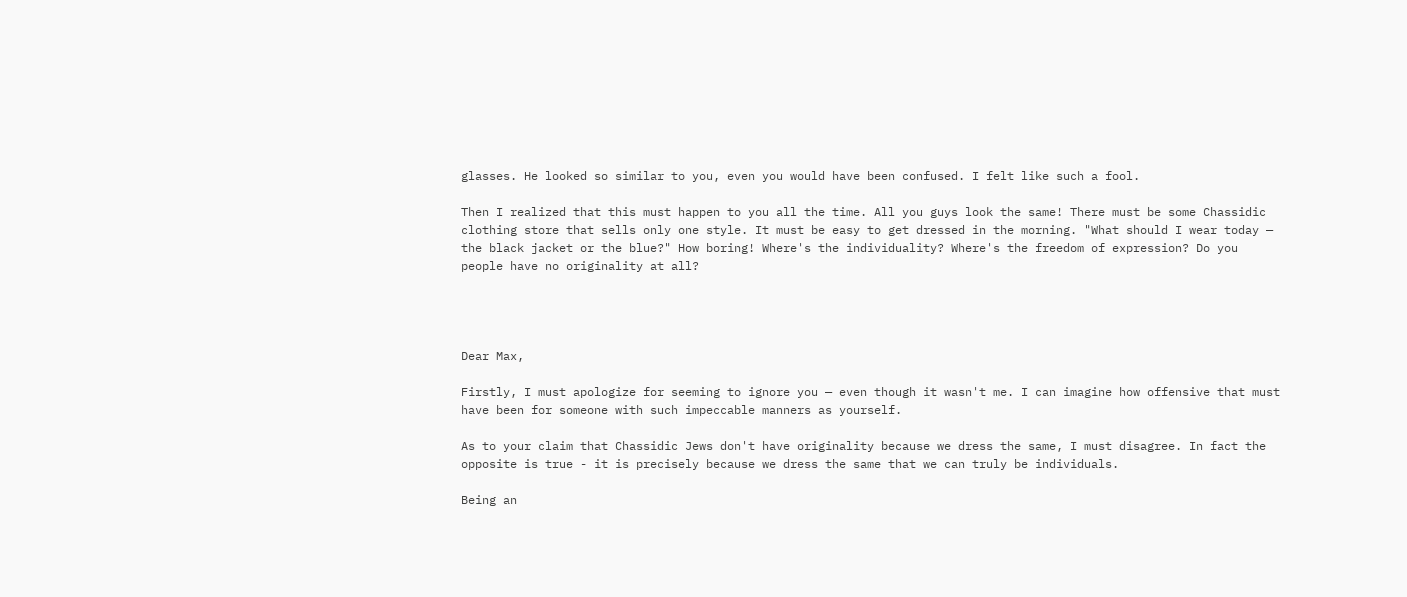glasses. He looked so similar to you, even you would have been confused. I felt like such a fool.

Then I realized that this must happen to you all the time. All you guys look the same! There must be some Chassidic clothing store that sells only one style. It must be easy to get dressed in the morning. "What should I wear today — the black jacket or the blue?" How boring! Where's the individuality? Where's the freedom of expression? Do you people have no originality at all?




Dear Max,

Firstly, I must apologize for seeming to ignore you — even though it wasn't me. I can imagine how offensive that must have been for someone with such impeccable manners as yourself.

As to your claim that Chassidic Jews don't have originality because we dress the same, I must disagree. In fact the opposite is true - it is precisely because we dress the same that we can truly be individuals.

Being an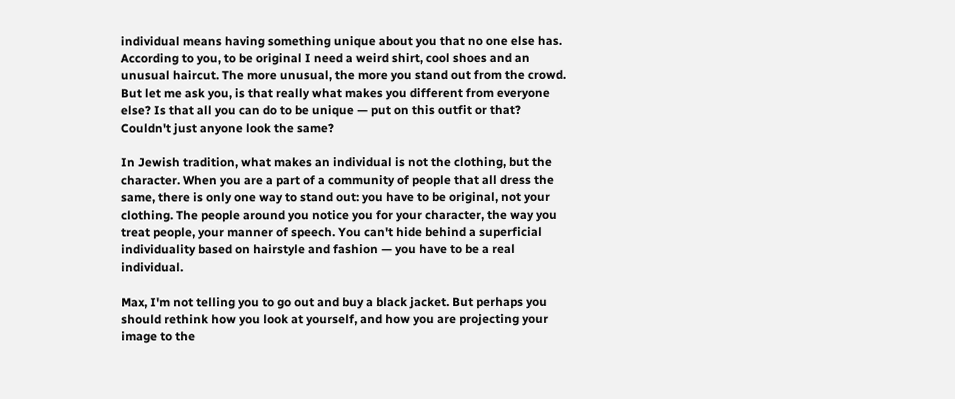individual means having something unique about you that no one else has. According to you, to be original I need a weird shirt, cool shoes and an unusual haircut. The more unusual, the more you stand out from the crowd. But let me ask you, is that really what makes you different from everyone else? Is that all you can do to be unique — put on this outfit or that? Couldn't just anyone look the same?

In Jewish tradition, what makes an individual is not the clothing, but the character. When you are a part of a community of people that all dress the same, there is only one way to stand out: you have to be original, not your clothing. The people around you notice you for your character, the way you treat people, your manner of speech. You can't hide behind a superficial individuality based on hairstyle and fashion — you have to be a real individual.

Max, I'm not telling you to go out and buy a black jacket. But perhaps you should rethink how you look at yourself, and how you are projecting your image to the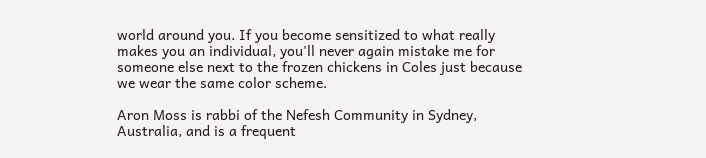world around you. If you become sensitized to what really makes you an individual, you'll never again mistake me for someone else next to the frozen chickens in Coles just because we wear the same color scheme.

Aron Moss is rabbi of the Nefesh Community in Sydney, Australia, and is a frequent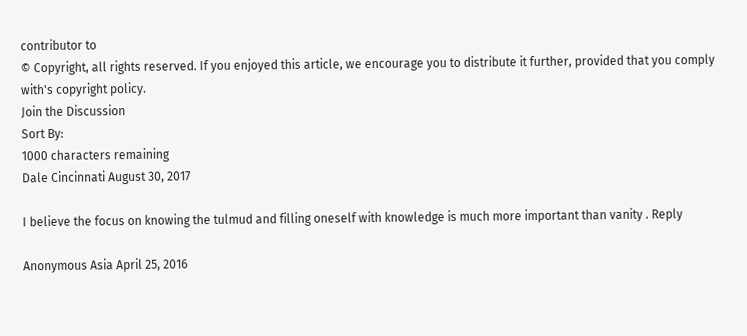contributor to
© Copyright, all rights reserved. If you enjoyed this article, we encourage you to distribute it further, provided that you comply with's copyright policy.
Join the Discussion
Sort By:
1000 characters remaining
Dale Cincinnati August 30, 2017

I believe the focus on knowing the tulmud and filling oneself with knowledge is much more important than vanity . Reply

Anonymous Asia April 25, 2016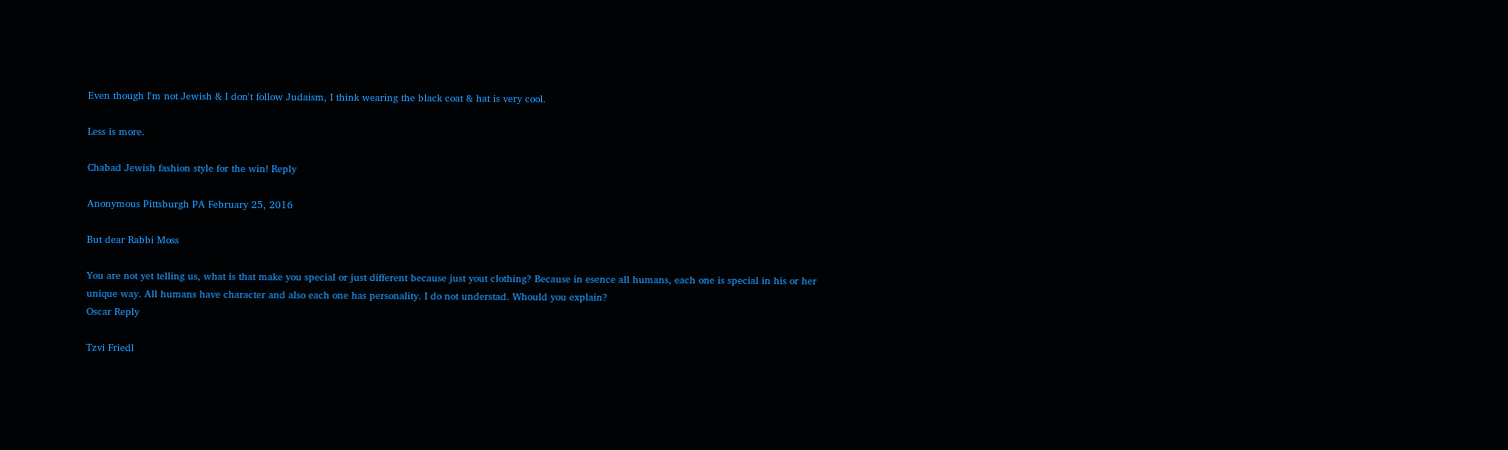Even though I'm not Jewish & I don't follow Judaism, I think wearing the black coat & hat is very cool.

Less is more.

Chabad Jewish fashion style for the win! Reply

Anonymous Pittsburgh PA February 25, 2016

But dear Rabbi Moss

You are not yet telling us, what is that make you special or just different because just yout clothing? Because in esence all humans, each one is special in his or her unique way. All humans have character and also each one has personality. I do not understad. Whould you explain?
Oscar Reply

Tzvi Friedl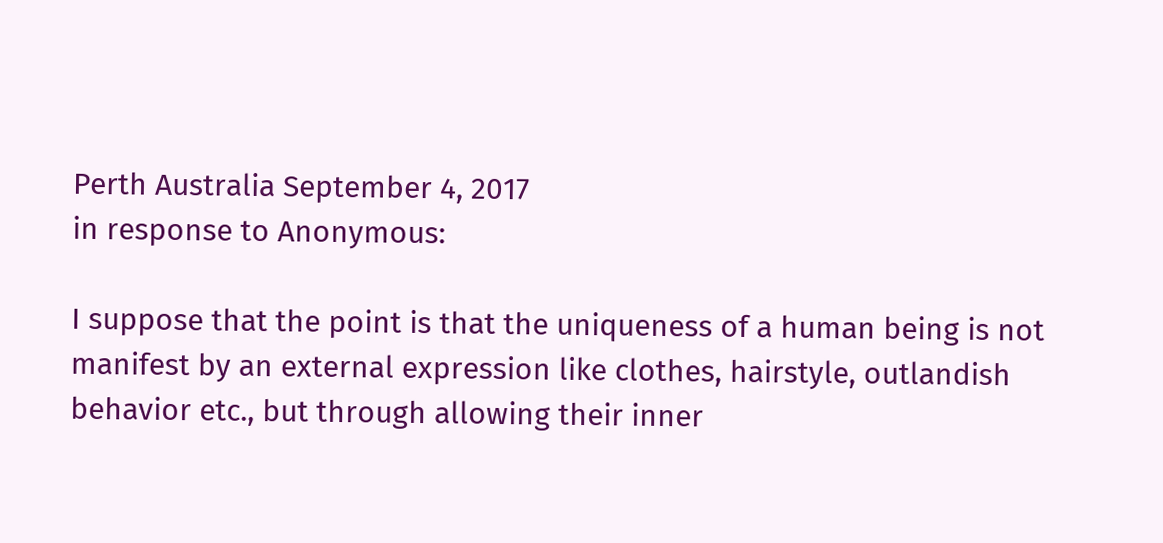Perth Australia September 4, 2017
in response to Anonymous:

I suppose that the point is that the uniqueness of a human being is not manifest by an external expression like clothes, hairstyle, outlandish behavior etc., but through allowing their inner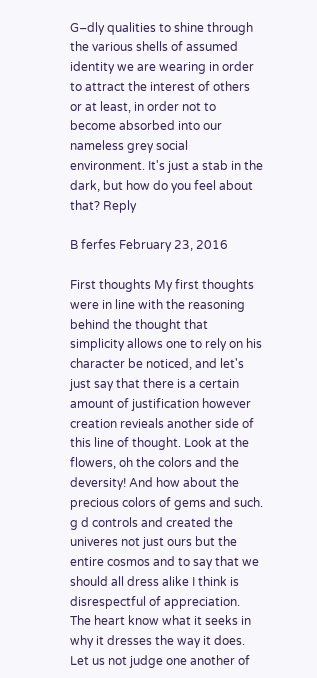G–dly qualities to shine through the various shells of assumed identity we are wearing in order to attract the interest of others or at least, in order not to become absorbed into our nameless grey social environment. It's just a stab in the dark, but how do you feel about that? Reply

B ferfes February 23, 2016

First thoughts My first thoughts were in line with the reasoning behind the thought that simplicity allows one to rely on his character be noticed, and let's just say that there is a certain amount of justification however creation revieals another side of this line of thought. Look at the flowers, oh the colors and the deversity! And how about the precious colors of gems and such. g d controls and created the univeres not just ours but the entire cosmos and to say that we should all dress alike I think is disrespectful of appreciation. The heart know what it seeks in why it dresses the way it does. Let us not judge one another of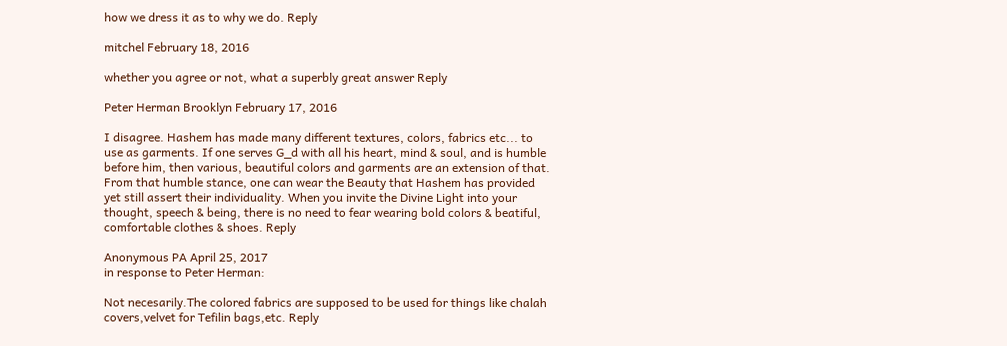how we dress it as to why we do. Reply

mitchel February 18, 2016

whether you agree or not, what a superbly great answer Reply

Peter Herman Brooklyn February 17, 2016

I disagree. Hashem has made many different textures, colors, fabrics etc... to use as garments. If one serves G_d with all his heart, mind & soul, and is humble before him, then various, beautiful colors and garments are an extension of that. From that humble stance, one can wear the Beauty that Hashem has provided yet still assert their individuality. When you invite the Divine Light into your thought, speech & being, there is no need to fear wearing bold colors & beatiful, comfortable clothes & shoes. Reply

Anonymous PA April 25, 2017
in response to Peter Herman:

Not necesarily.The colored fabrics are supposed to be used for things like chalah covers,velvet for Tefilin bags,etc. Reply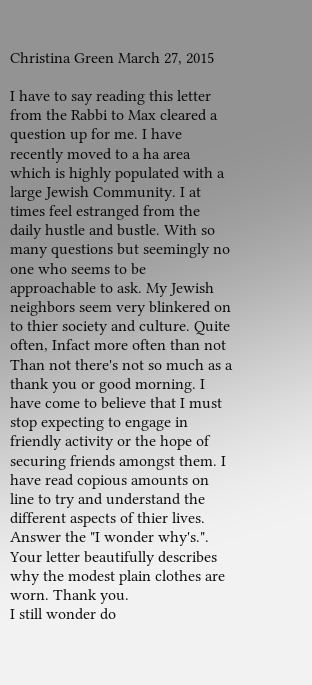Christina Green March 27, 2015

I have to say reading this letter from the Rabbi to Max cleared a question up for me. I have recently moved to a ha area which is highly populated with a large Jewish Community. I at times feel estranged from the daily hustle and bustle. With so many questions but seemingly no one who seems to be approachable to ask. My Jewish neighbors seem very blinkered on to thier society and culture. Quite often, Infact more often than not Than not there's not so much as a thank you or good morning. I have come to believe that I must stop expecting to engage in friendly activity or the hope of securing friends amongst them. I have read copious amounts on line to try and understand the different aspects of thier lives. Answer the "I wonder why's.".
Your letter beautifully describes why the modest plain clothes are worn. Thank you.
I still wonder do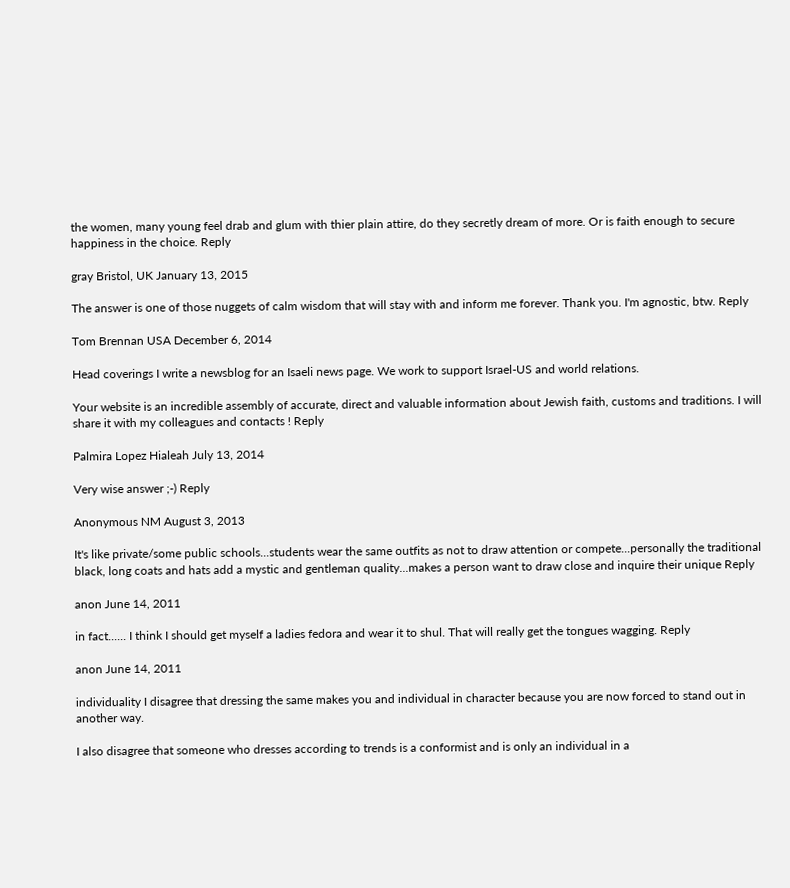the women, many young feel drab and glum with thier plain attire, do they secretly dream of more. Or is faith enough to secure happiness in the choice. Reply

gray Bristol, UK January 13, 2015

The answer is one of those nuggets of calm wisdom that will stay with and inform me forever. Thank you. I'm agnostic, btw. Reply

Tom Brennan USA December 6, 2014

Head coverings I write a newsblog for an Isaeli news page. We work to support Israel-US and world relations.

Your website is an incredible assembly of accurate, direct and valuable information about Jewish faith, customs and traditions. I will share it with my colleagues and contacts ! Reply

Palmira Lopez Hialeah July 13, 2014

Very wise answer ;-) Reply

Anonymous NM August 3, 2013

It's like private/some public schools...students wear the same outfits as not to draw attention or compete...personally the traditional black, long coats and hats add a mystic and gentleman quality...makes a person want to draw close and inquire their unique Reply

anon June 14, 2011

in fact...... I think I should get myself a ladies fedora and wear it to shul. That will really get the tongues wagging. Reply

anon June 14, 2011

individuality I disagree that dressing the same makes you and individual in character because you are now forced to stand out in another way.

I also disagree that someone who dresses according to trends is a conformist and is only an individual in a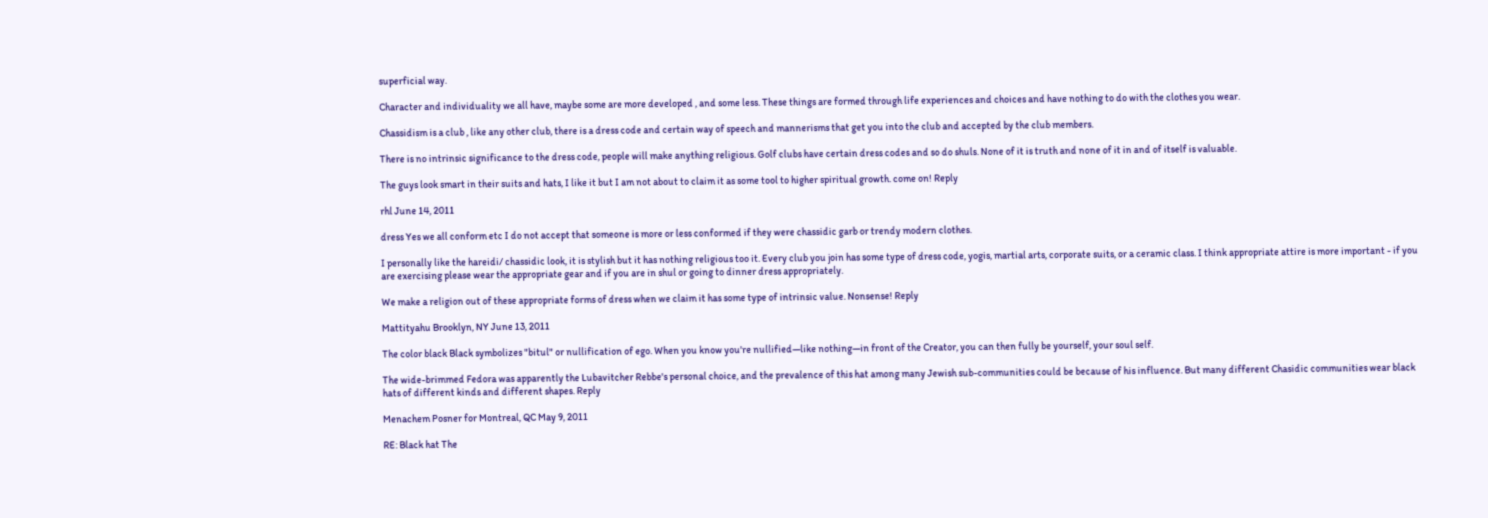superficial way.

Character and individuality we all have, maybe some are more developed , and some less. These things are formed through life experiences and choices and have nothing to do with the clothes you wear.

Chassidism is a club , like any other club, there is a dress code and certain way of speech and mannerisms that get you into the club and accepted by the club members.

There is no intrinsic significance to the dress code, people will make anything religious. Golf clubs have certain dress codes and so do shuls. None of it is truth and none of it in and of itself is valuable.

The guys look smart in their suits and hats, I like it but I am not about to claim it as some tool to higher spiritual growth. come on! Reply

rhl June 14, 2011

dress Yes we all conform etc I do not accept that someone is more or less conformed if they were chassidic garb or trendy modern clothes.

I personally like the hareidi/ chassidic look, it is stylish but it has nothing religious too it. Every club you join has some type of dress code, yogis, martial arts, corporate suits, or a ceramic class. I think appropriate attire is more important - if you are exercising please wear the appropriate gear and if you are in shul or going to dinner dress appropriately.

We make a religion out of these appropriate forms of dress when we claim it has some type of intrinsic value. Nonsense! Reply

Mattityahu Brooklyn, NY June 13, 2011

The color black Black symbolizes "bitul" or nullification of ego. When you know you're nullified—like nothing—in front of the Creator, you can then fully be yourself, your soul self.

The wide-brimmed Fedora was apparently the Lubavitcher Rebbe's personal choice, and the prevalence of this hat among many Jewish sub-communities could be because of his influence. But many different Chasidic communities wear black hats of different kinds and different shapes. Reply

Menachem Posner for Montreal, QC May 9, 2011

RE: Black hat The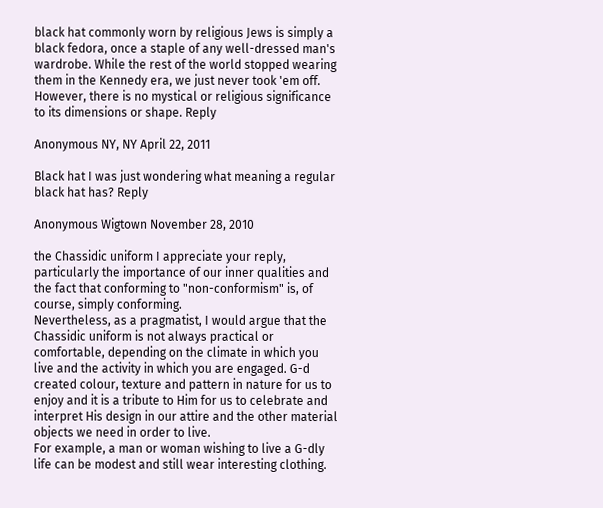black hat commonly worn by religious Jews is simply a black fedora, once a staple of any well-dressed man's wardrobe. While the rest of the world stopped wearing them in the Kennedy era, we just never took 'em off. However, there is no mystical or religious significance to its dimensions or shape. Reply

Anonymous NY, NY April 22, 2011

Black hat I was just wondering what meaning a regular black hat has? Reply

Anonymous Wigtown November 28, 2010

the Chassidic uniform I appreciate your reply, particularly the importance of our inner qualities and the fact that conforming to "non-conformism" is, of course, simply conforming.
Nevertheless, as a pragmatist, I would argue that the Chassidic uniform is not always practical or comfortable, depending on the climate in which you live and the activity in which you are engaged. G-d created colour, texture and pattern in nature for us to enjoy and it is a tribute to Him for us to celebrate and interpret His design in our attire and the other material objects we need in order to live.
For example, a man or woman wishing to live a G-dly life can be modest and still wear interesting clothing.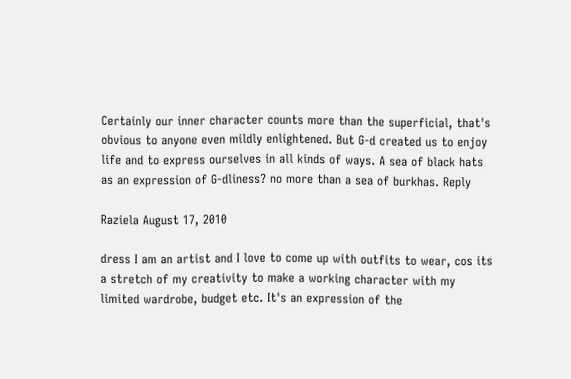Certainly our inner character counts more than the superficial, that's obvious to anyone even mildly enlightened. But G-d created us to enjoy life and to express ourselves in all kinds of ways. A sea of black hats as an expression of G-dliness? no more than a sea of burkhas. Reply

Raziela August 17, 2010

dress I am an artist and I love to come up with outfits to wear, cos its a stretch of my creativity to make a working character with my limited wardrobe, budget etc. It's an expression of the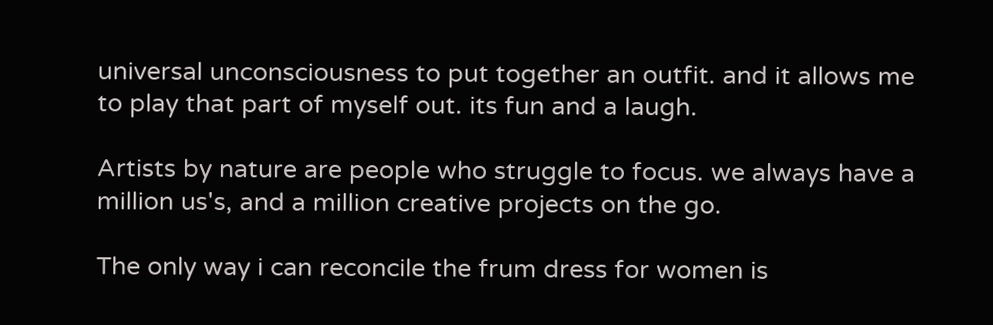universal unconsciousness to put together an outfit. and it allows me to play that part of myself out. its fun and a laugh.

Artists by nature are people who struggle to focus. we always have a million us's, and a million creative projects on the go.

The only way i can reconcile the frum dress for women is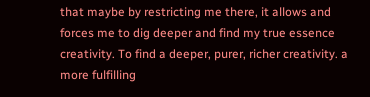that maybe by restricting me there, it allows and forces me to dig deeper and find my true essence creativity. To find a deeper, purer, richer creativity. a more fulfilling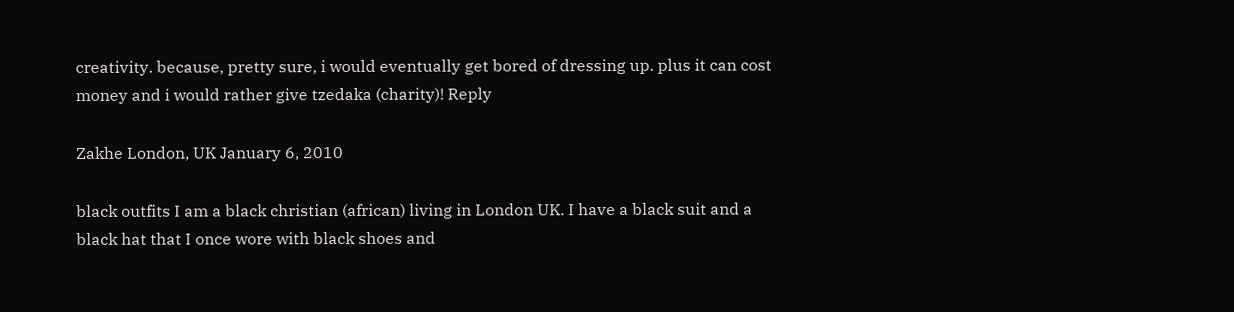creativity. because, pretty sure, i would eventually get bored of dressing up. plus it can cost money and i would rather give tzedaka (charity)! Reply

Zakhe London, UK January 6, 2010

black outfits I am a black christian (african) living in London UK. I have a black suit and a black hat that I once wore with black shoes and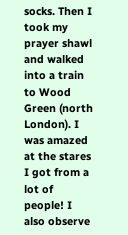socks. Then I took my prayer shawl and walked into a train to Wood Green (north London). I was amazed at the stares I got from a lot of people! I also observe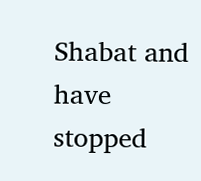Shabat and have stopped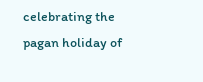celebrating the pagan holiday of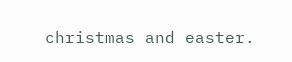christmas and easter.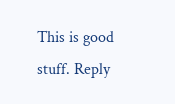This is good stuff. Reply